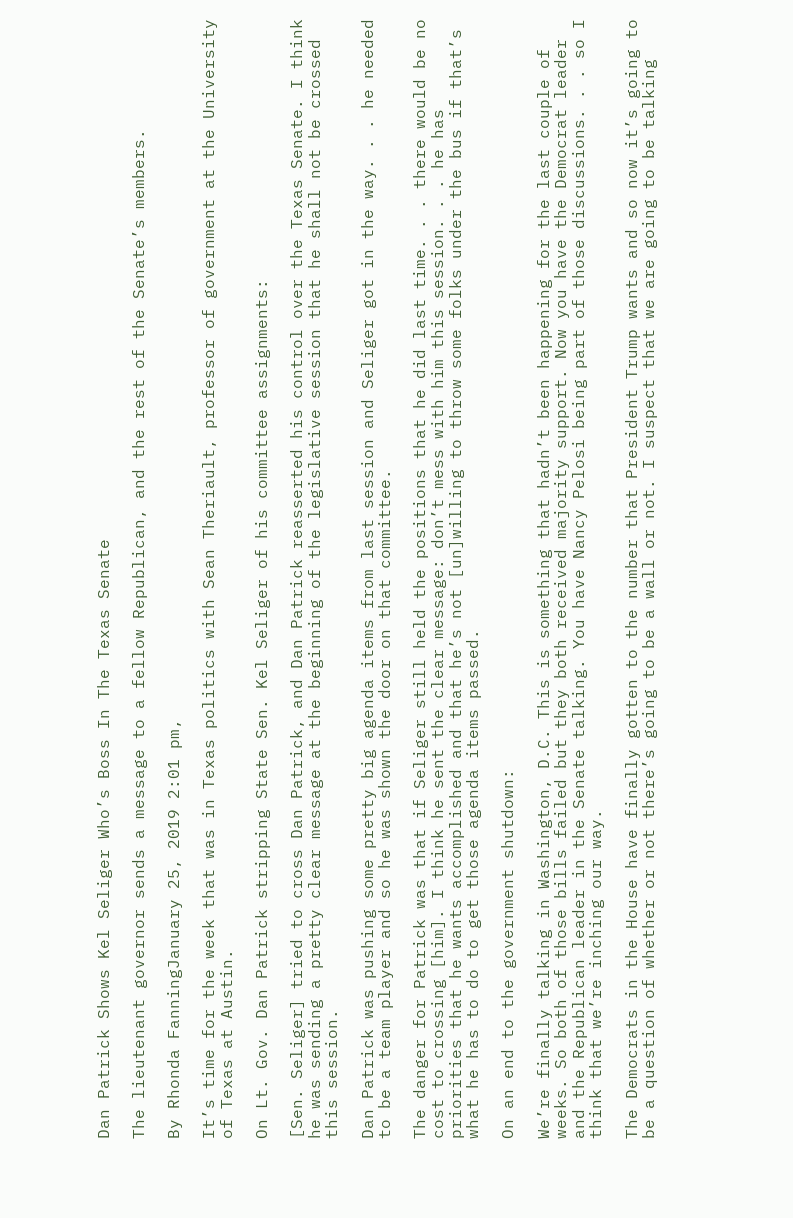Dan Patrick Shows Kel Seliger Who’s Boss In The Texas Senate

The lieutenant governor sends a message to a fellow Republican, and the rest of the Senate’s members.

By Rhonda FanningJanuary 25, 2019 2:01 pm,

It’s time for the week that was in Texas politics with Sean Theriault, professor of government at the University of Texas at Austin.

On Lt. Gov. Dan Patrick stripping State Sen. Kel Seliger of his committee assignments:

[Sen. Seliger] tried to cross Dan Patrick, and Dan Patrick reasserted his control over the Texas Senate. I think he was sending a pretty clear message at the beginning of the legislative session that he shall not be crossed this session.

Dan Patrick was pushing some pretty big agenda items from last session and Seliger got in the way. . . he needed to be a team player and so he was shown the door on that committee.

The danger for Patrick was that if Seliger still held the positions that he did last time. . . there would be no cost to crossing [him]. I think he sent the clear message: don’t mess with him this session. . . he has priorities that he wants accomplished and that he’s not [un]willing to throw some folks under the bus if that’s what he has to do to get those agenda items passed.

On an end to the government shutdown:

We’re finally talking in Washington, D.C. This is something that hadn’t been happening for the last couple of weeks. So both of those bills failed but they both received majority support. Now you have the Democrat leader and the Republican leader in the Senate talking. You have Nancy Pelosi being part of those discussions. . . so I think that we’re inching our way.

The Democrats in the House have finally gotten to the number that President Trump wants and so now it’s going to be a question of whether or not there’s going to be a wall or not. I suspect that we are going to be talking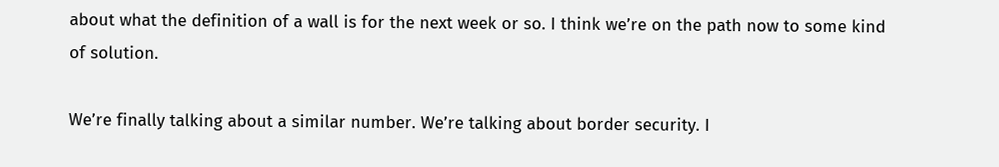about what the definition of a wall is for the next week or so. I think we’re on the path now to some kind of solution.

We’re finally talking about a similar number. We’re talking about border security. I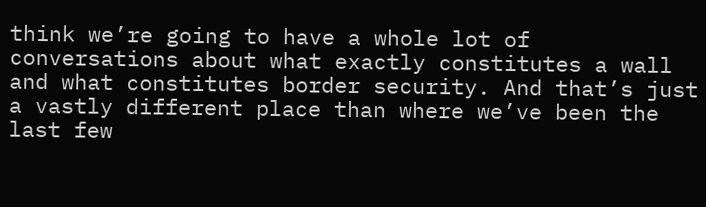think we’re going to have a whole lot of conversations about what exactly constitutes a wall and what constitutes border security. And that’s just a vastly different place than where we’ve been the last few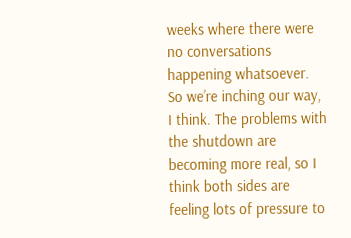weeks where there were no conversations happening whatsoever. So we’re inching our way, I think. The problems with the shutdown are becoming more real, so I think both sides are feeling lots of pressure to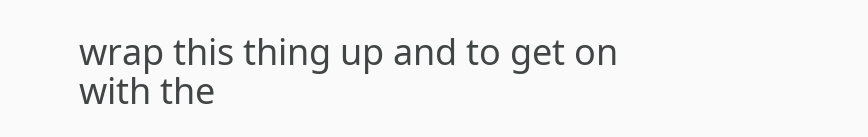wrap this thing up and to get on with the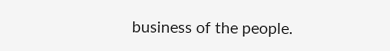business of the people.